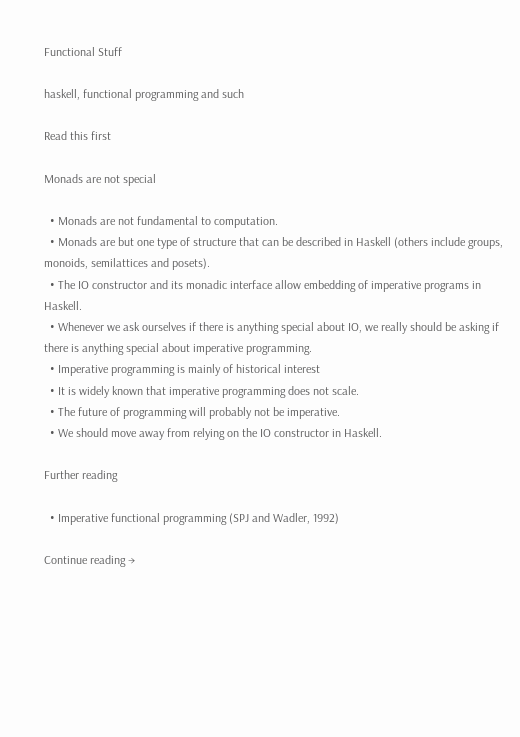Functional Stuff

haskell, functional programming and such

Read this first

Monads are not special

  • Monads are not fundamental to computation.
  • Monads are but one type of structure that can be described in Haskell (others include groups, monoids, semilattices and posets).
  • The IO constructor and its monadic interface allow embedding of imperative programs in Haskell.
  • Whenever we ask ourselves if there is anything special about IO, we really should be asking if there is anything special about imperative programming.
  • Imperative programming is mainly of historical interest
  • It is widely known that imperative programming does not scale.
  • The future of programming will probably not be imperative.
  • We should move away from relying on the IO constructor in Haskell.

Further reading

  • Imperative functional programming (SPJ and Wadler, 1992)

Continue reading →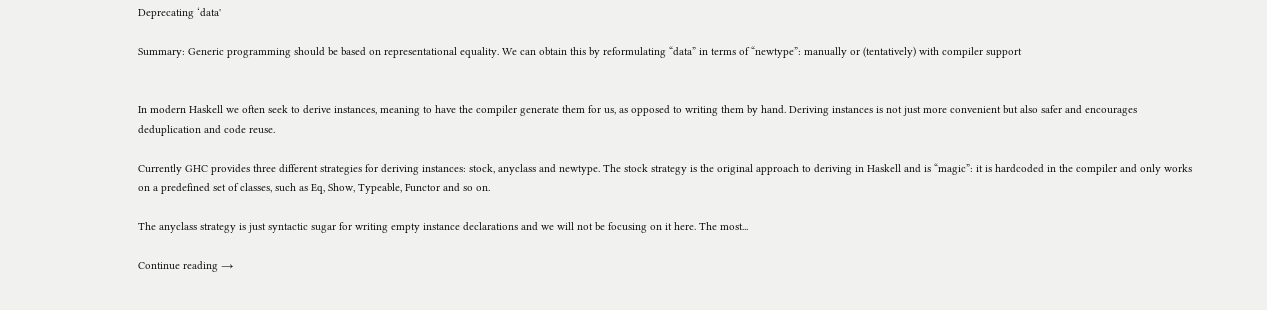Deprecating ‘data'

Summary: Generic programming should be based on representational equality. We can obtain this by reformulating “data” in terms of “newtype”: manually or (tentatively) with compiler support


In modern Haskell we often seek to derive instances, meaning to have the compiler generate them for us, as opposed to writing them by hand. Deriving instances is not just more convenient but also safer and encourages deduplication and code reuse.

Currently GHC provides three different strategies for deriving instances: stock, anyclass and newtype. The stock strategy is the original approach to deriving in Haskell and is “magic”: it is hardcoded in the compiler and only works on a predefined set of classes, such as Eq, Show, Typeable, Functor and so on.

The anyclass strategy is just syntactic sugar for writing empty instance declarations and we will not be focusing on it here. The most...

Continue reading →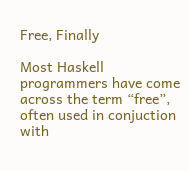Free, Finally

Most Haskell programmers have come across the term “free”, often used in conjuction with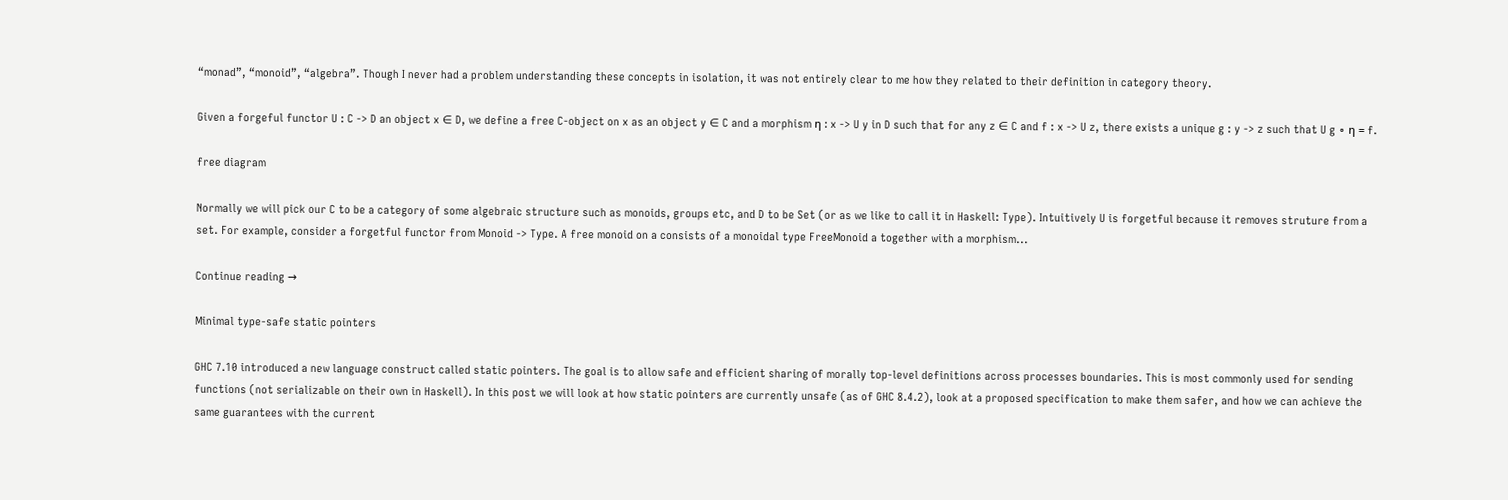“monad”, “monoid”, “algebra”. Though I never had a problem understanding these concepts in isolation, it was not entirely clear to me how they related to their definition in category theory.

Given a forgeful functor U : C -> D an object x ∈ D, we define a free C-object on x as an object y ∈ C and a morphism η : x -> U y in D such that for any z ∈ C and f : x -> U z, there exists a unique g : y -> z such that U g ∘ η = f.

free diagram

Normally we will pick our C to be a category of some algebraic structure such as monoids, groups etc, and D to be Set (or as we like to call it in Haskell: Type). Intuitively U is forgetful because it removes struture from a set. For example, consider a forgetful functor from Monoid -> Type. A free monoid on a consists of a monoidal type FreeMonoid a together with a morphism...

Continue reading →

Minimal type-safe static pointers

GHC 7.10 introduced a new language construct called static pointers. The goal is to allow safe and efficient sharing of morally top-level definitions across processes boundaries. This is most commonly used for sending functions (not serializable on their own in Haskell). In this post we will look at how static pointers are currently unsafe (as of GHC 8.4.2), look at a proposed specification to make them safer, and how we can achieve the same guarantees with the current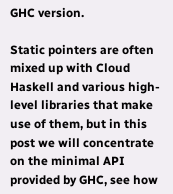GHC version.

Static pointers are often mixed up with Cloud Haskell and various high-level libraries that make use of them, but in this post we will concentrate on the minimal API provided by GHC, see how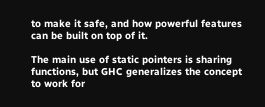to make it safe, and how powerful features can be built on top of it.

The main use of static pointers is sharing functions, but GHC generalizes the concept to work for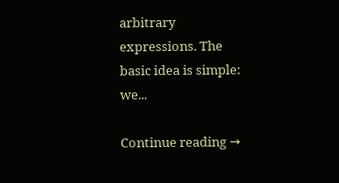arbitrary expressions. The basic idea is simple: we...

Continue reading →